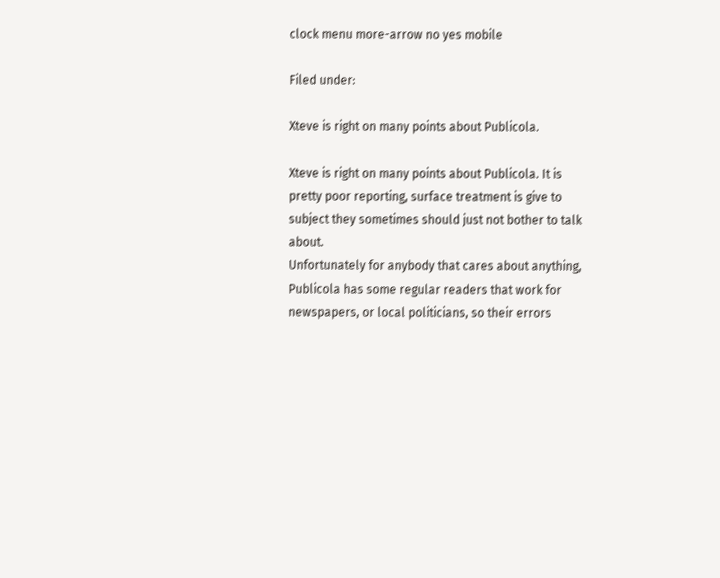clock menu more-arrow no yes mobile

Filed under:

Xteve is right on many points about Publicola.

Xteve is right on many points about Publicola. It is pretty poor reporting, surface treatment is give to subject they sometimes should just not bother to talk about.
Unfortunately for anybody that cares about anything, Publicola has some regular readers that work for newspapers, or local politicians, so their errors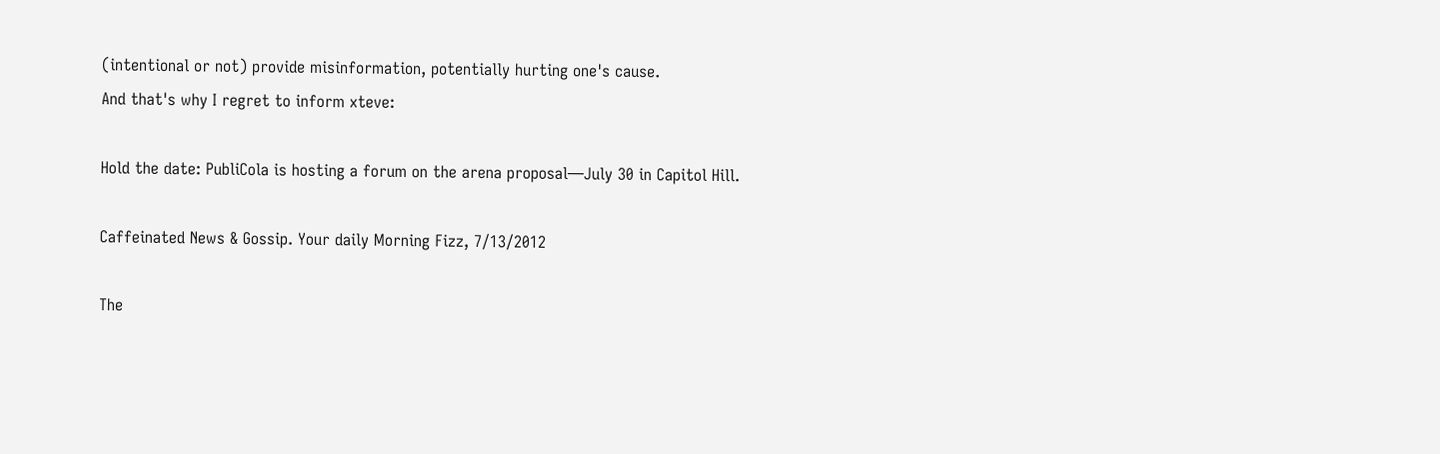(intentional or not) provide misinformation, potentially hurting one's cause.
And that's why I regret to inform xteve:

Hold the date: PubliCola is hosting a forum on the arena proposal—July 30 in Capitol Hill.

Caffeinated News & Gossip. Your daily Morning Fizz, 7/13/2012

The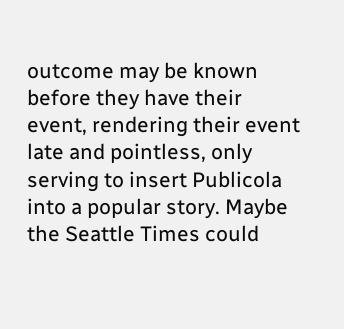outcome may be known before they have their event, rendering their event late and pointless, only serving to insert Publicola into a popular story. Maybe the Seattle Times could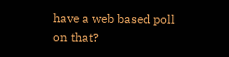have a web based poll on that?